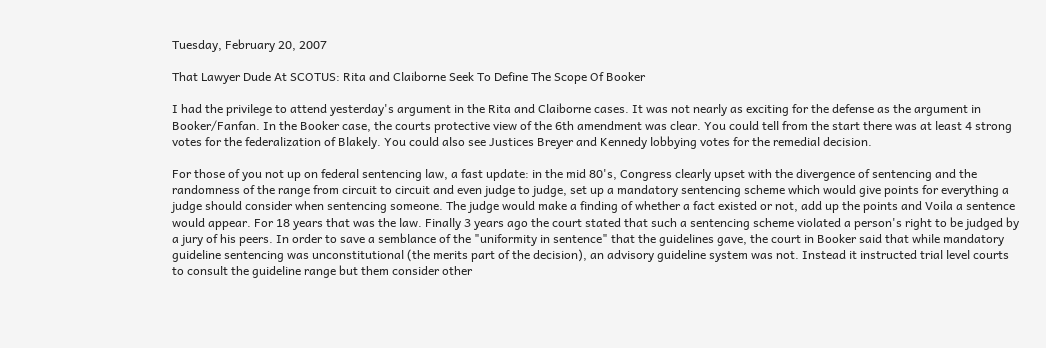Tuesday, February 20, 2007

That Lawyer Dude At SCOTUS: Rita and Claiborne Seek To Define The Scope Of Booker

I had the privilege to attend yesterday's argument in the Rita and Claiborne cases. It was not nearly as exciting for the defense as the argument in Booker/Fanfan. In the Booker case, the courts protective view of the 6th amendment was clear. You could tell from the start there was at least 4 strong votes for the federalization of Blakely. You could also see Justices Breyer and Kennedy lobbying votes for the remedial decision.

For those of you not up on federal sentencing law, a fast update: in the mid 80's, Congress clearly upset with the divergence of sentencing and the randomness of the range from circuit to circuit and even judge to judge, set up a mandatory sentencing scheme which would give points for everything a judge should consider when sentencing someone. The judge would make a finding of whether a fact existed or not, add up the points and Voila a sentence would appear. For 18 years that was the law. Finally 3 years ago the court stated that such a sentencing scheme violated a person's right to be judged by a jury of his peers. In order to save a semblance of the "uniformity in sentence" that the guidelines gave, the court in Booker said that while mandatory guideline sentencing was unconstitutional (the merits part of the decision), an advisory guideline system was not. Instead it instructed trial level courts to consult the guideline range but them consider other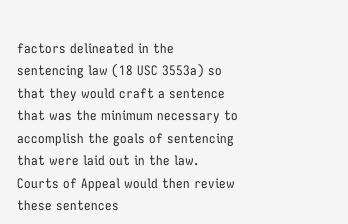factors delineated in the sentencing law (18 USC 3553a) so that they would craft a sentence that was the minimum necessary to accomplish the goals of sentencing that were laid out in the law. Courts of Appeal would then review these sentences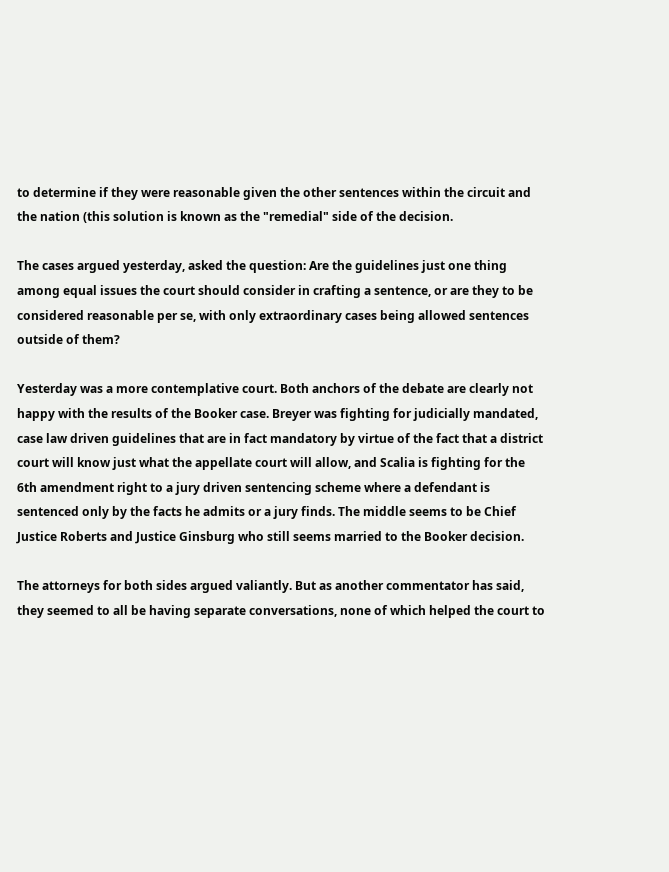to determine if they were reasonable given the other sentences within the circuit and the nation (this solution is known as the "remedial" side of the decision.

The cases argued yesterday, asked the question: Are the guidelines just one thing among equal issues the court should consider in crafting a sentence, or are they to be considered reasonable per se, with only extraordinary cases being allowed sentences outside of them?

Yesterday was a more contemplative court. Both anchors of the debate are clearly not happy with the results of the Booker case. Breyer was fighting for judicially mandated, case law driven guidelines that are in fact mandatory by virtue of the fact that a district court will know just what the appellate court will allow, and Scalia is fighting for the 6th amendment right to a jury driven sentencing scheme where a defendant is sentenced only by the facts he admits or a jury finds. The middle seems to be Chief Justice Roberts and Justice Ginsburg who still seems married to the Booker decision.

The attorneys for both sides argued valiantly. But as another commentator has said, they seemed to all be having separate conversations, none of which helped the court to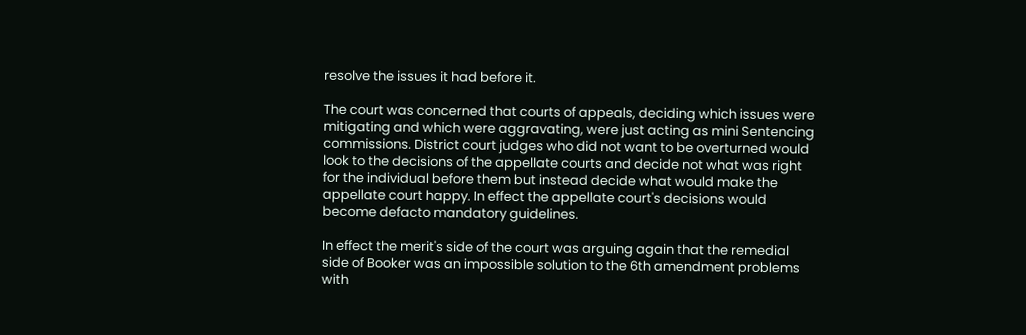resolve the issues it had before it.

The court was concerned that courts of appeals, deciding which issues were mitigating and which were aggravating, were just acting as mini Sentencing commissions. District court judges who did not want to be overturned would look to the decisions of the appellate courts and decide not what was right for the individual before them but instead decide what would make the appellate court happy. In effect the appellate court's decisions would become defacto mandatory guidelines.

In effect the merit's side of the court was arguing again that the remedial side of Booker was an impossible solution to the 6th amendment problems with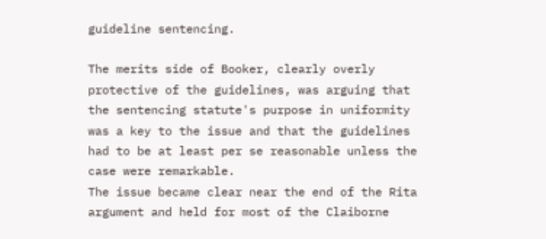guideline sentencing.

The merits side of Booker, clearly overly protective of the guidelines, was arguing that the sentencing statute's purpose in uniformity was a key to the issue and that the guidelines had to be at least per se reasonable unless the case were remarkable.
The issue became clear near the end of the Rita argument and held for most of the Claiborne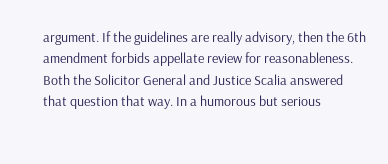argument. If the guidelines are really advisory, then the 6th amendment forbids appellate review for reasonableness. Both the Solicitor General and Justice Scalia answered that question that way. In a humorous but serious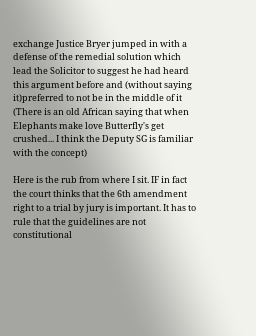exchange Justice Bryer jumped in with a defense of the remedial solution which lead the Solicitor to suggest he had heard this argument before and (without saying it)preferred to not be in the middle of it (There is an old African saying that when Elephants make love Butterfly's get crushed... I think the Deputy SG is familiar with the concept)

Here is the rub from where I sit. IF in fact the court thinks that the 6th amendment right to a trial by jury is important. It has to rule that the guidelines are not constitutional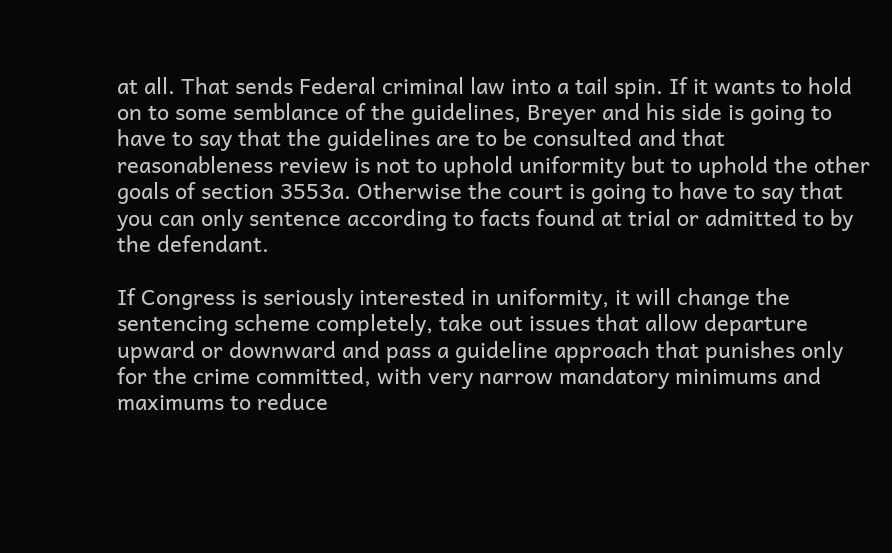at all. That sends Federal criminal law into a tail spin. If it wants to hold on to some semblance of the guidelines, Breyer and his side is going to have to say that the guidelines are to be consulted and that reasonableness review is not to uphold uniformity but to uphold the other goals of section 3553a. Otherwise the court is going to have to say that you can only sentence according to facts found at trial or admitted to by the defendant.

If Congress is seriously interested in uniformity, it will change the sentencing scheme completely, take out issues that allow departure upward or downward and pass a guideline approach that punishes only for the crime committed, with very narrow mandatory minimums and maximums to reduce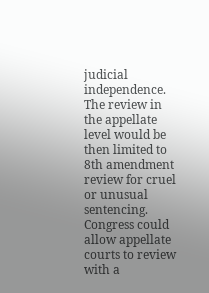judicial independence. The review in the appellate level would be then limited to 8th amendment review for cruel or unusual sentencing. Congress could allow appellate courts to review with a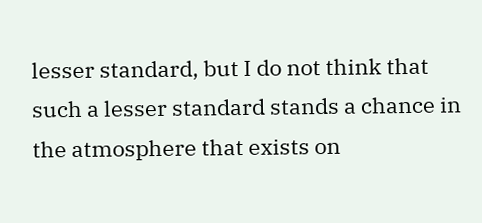lesser standard, but I do not think that such a lesser standard stands a chance in the atmosphere that exists on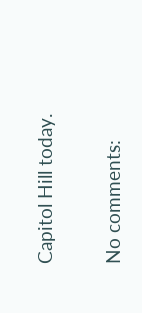Capitol Hill today.

No comments: